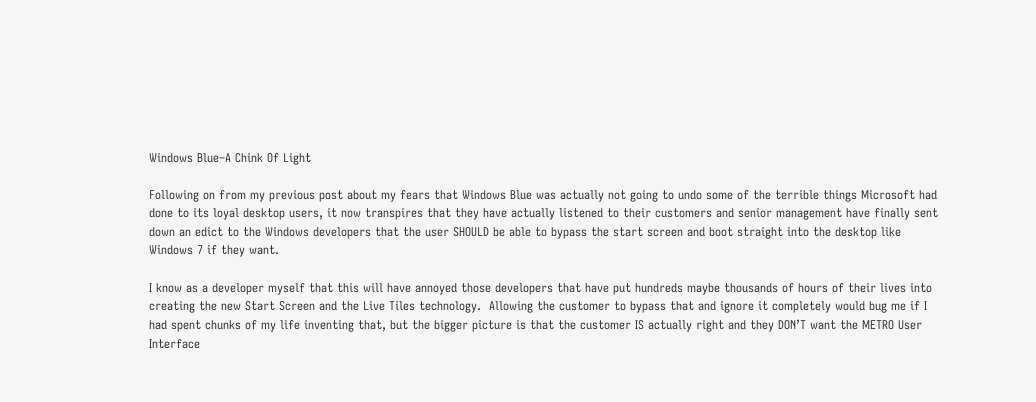Windows Blue–A Chink Of Light

Following on from my previous post about my fears that Windows Blue was actually not going to undo some of the terrible things Microsoft had done to its loyal desktop users, it now transpires that they have actually listened to their customers and senior management have finally sent down an edict to the Windows developers that the user SHOULD be able to bypass the start screen and boot straight into the desktop like Windows 7 if they want.

I know as a developer myself that this will have annoyed those developers that have put hundreds maybe thousands of hours of their lives into creating the new Start Screen and the Live Tiles technology.  Allowing the customer to bypass that and ignore it completely would bug me if I had spent chunks of my life inventing that, but the bigger picture is that the customer IS actually right and they DON’T want the METRO User Interface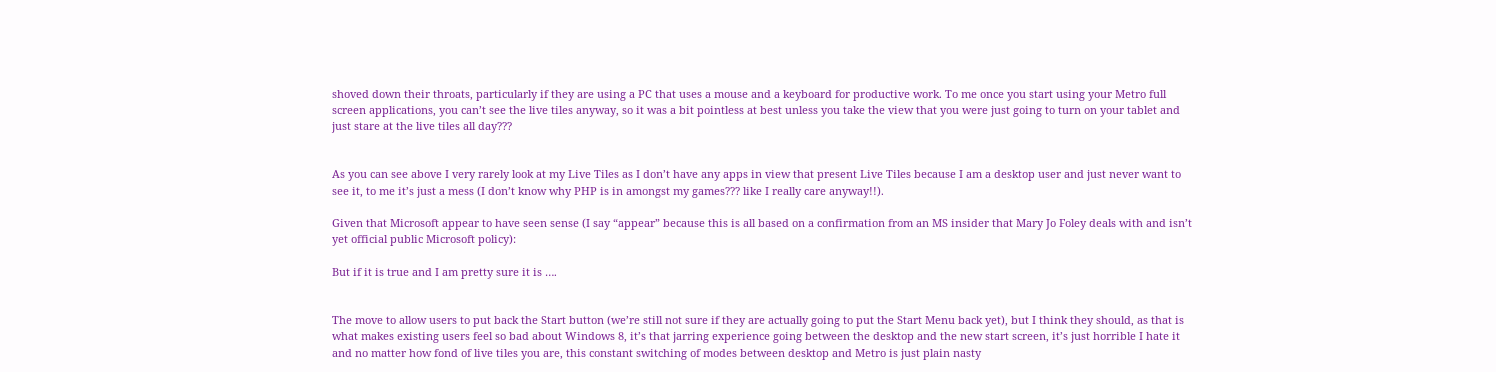shoved down their throats, particularly if they are using a PC that uses a mouse and a keyboard for productive work. To me once you start using your Metro full screen applications, you can’t see the live tiles anyway, so it was a bit pointless at best unless you take the view that you were just going to turn on your tablet and just stare at the live tiles all day???


As you can see above I very rarely look at my Live Tiles as I don’t have any apps in view that present Live Tiles because I am a desktop user and just never want to see it, to me it’s just a mess (I don’t know why PHP is in amongst my games??? like I really care anyway!!).

Given that Microsoft appear to have seen sense (I say “appear” because this is all based on a confirmation from an MS insider that Mary Jo Foley deals with and isn’t yet official public Microsoft policy):

But if it is true and I am pretty sure it is ….


The move to allow users to put back the Start button (we’re still not sure if they are actually going to put the Start Menu back yet), but I think they should, as that is what makes existing users feel so bad about Windows 8, it’s that jarring experience going between the desktop and the new start screen, it’s just horrible I hate it and no matter how fond of live tiles you are, this constant switching of modes between desktop and Metro is just plain nasty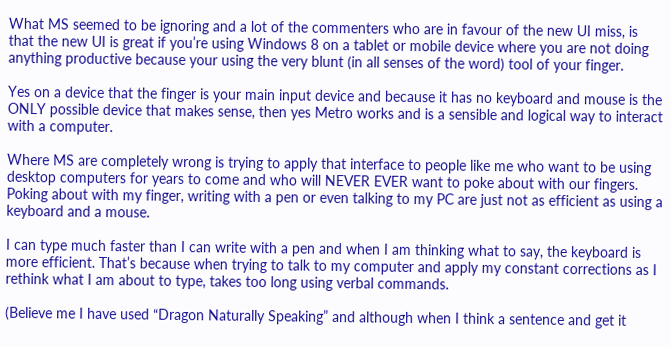What MS seemed to be ignoring and a lot of the commenters who are in favour of the new UI miss, is that the new UI is great if you’re using Windows 8 on a tablet or mobile device where you are not doing anything productive because your using the very blunt (in all senses of the word) tool of your finger.

Yes on a device that the finger is your main input device and because it has no keyboard and mouse is the ONLY possible device that makes sense, then yes Metro works and is a sensible and logical way to interact with a computer.

Where MS are completely wrong is trying to apply that interface to people like me who want to be using desktop computers for years to come and who will NEVER EVER want to poke about with our fingers. Poking about with my finger, writing with a pen or even talking to my PC are just not as efficient as using a keyboard and a mouse.

I can type much faster than I can write with a pen and when I am thinking what to say, the keyboard is more efficient. That’s because when trying to talk to my computer and apply my constant corrections as I rethink what I am about to type, takes too long using verbal commands.

(Believe me I have used “Dragon Naturally Speaking” and although when I think a sentence and get it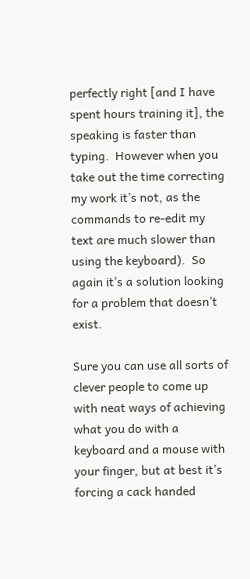perfectly right [and I have spent hours training it], the speaking is faster than typing.  However when you take out the time correcting my work it’s not, as the commands to re-edit my text are much slower than using the keyboard).  So again it’s a solution looking for a problem that doesn’t exist.

Sure you can use all sorts of clever people to come up with neat ways of achieving what you do with a keyboard and a mouse with your finger, but at best it’s forcing a cack handed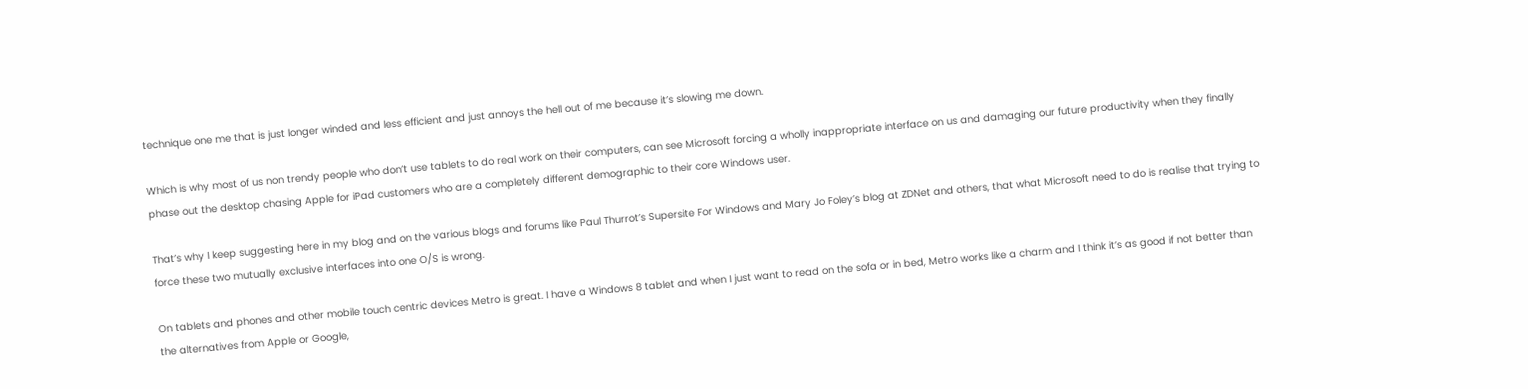technique one me that is just longer winded and less efficient and just annoys the hell out of me because it’s slowing me down.

Which is why most of us non trendy people who don’t use tablets to do real work on their computers, can see Microsoft forcing a wholly inappropriate interface on us and damaging our future productivity when they finally phase out the desktop chasing Apple for iPad customers who are a completely different demographic to their core Windows user.

That’s why I keep suggesting here in my blog and on the various blogs and forums like Paul Thurrot’s Supersite For Windows and Mary Jo Foley’s blog at ZDNet and others, that what Microsoft need to do is realise that trying to force these two mutually exclusive interfaces into one O/S is wrong.

On tablets and phones and other mobile touch centric devices Metro is great. I have a Windows 8 tablet and when I just want to read on the sofa or in bed, Metro works like a charm and I think it’s as good if not better than the alternatives from Apple or Google,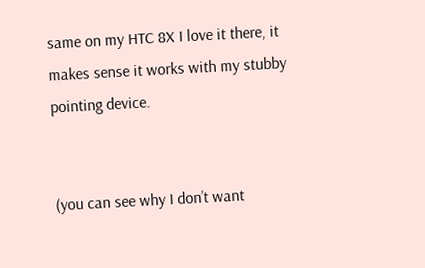same on my HTC 8X I love it there, it makes sense it works with my stubby pointing device.


(you can see why I don’t want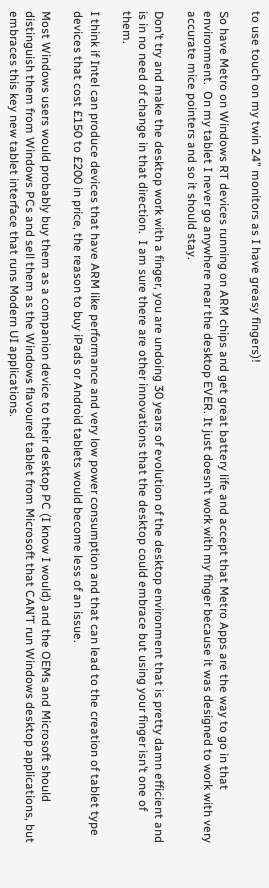to use touch on my twin 24” monitors as I have greasy fingers)!

So have Metro on Windows RT devices running on ARM chips and get great battery life and accept that Metro Apps are the way to go in that environment.  On my tablet I never go anywhere near the desktop EVER. It just doesn’t work with my finger because it was designed to work with very accurate mice pointers and so it should stay.

Don’t try and make the desktop work with a finger, you are undoing 30 years of evolution of the desktop environment that is pretty damn efficient and is in no need of change in that direction.  I am sure there are other innovations that the desktop could embrace but using your finger isn’t one of them.

I think if Intel can produce devices that have ARM like performance and very low power consumption and that can lead to the creation of tablet type devices that cost £150 to £200 in price, the reason to buy iPads or Android tablets would become less of an issue.

Most Windows users would probably buy them as a companion device to their desktop PC (I know I would) and the OEMs and Microsoft should distinguish them from Windows PCs and sell them as the Windows flavoured tablet from Microsoft that CAN’T run Windows desktop applications, but embraces this key new tablet interface that runs Modern UI applications.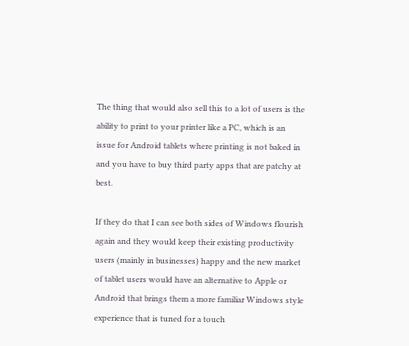The thing that would also sell this to a lot of users is the ability to print to your printer like a PC, which is an issue for Android tablets where printing is not baked in and you have to buy third party apps that are patchy at best.

If they do that I can see both sides of Windows flourish again and they would keep their existing productivity users (mainly in businesses) happy and the new market of tablet users would have an alternative to Apple or Android that brings them a more familiar Windows style experience that is tuned for a touch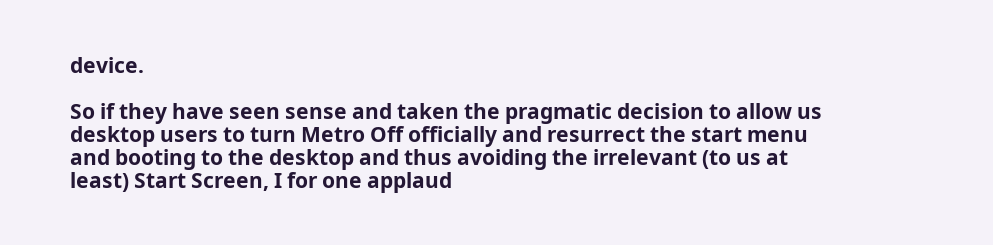device.

So if they have seen sense and taken the pragmatic decision to allow us desktop users to turn Metro Off officially and resurrect the start menu and booting to the desktop and thus avoiding the irrelevant (to us at least) Start Screen, I for one applaud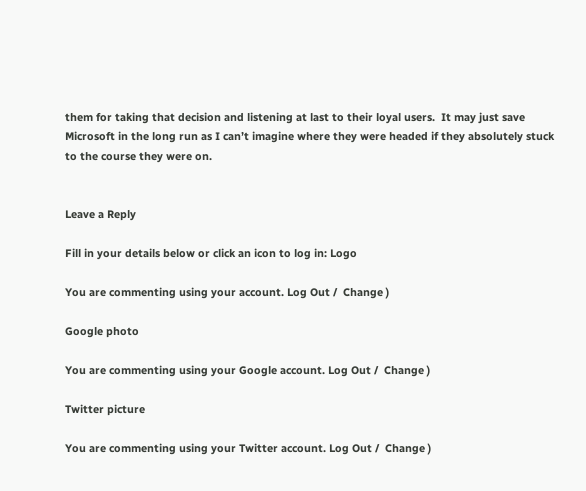them for taking that decision and listening at last to their loyal users.  It may just save Microsoft in the long run as I can’t imagine where they were headed if they absolutely stuck to the course they were on.


Leave a Reply

Fill in your details below or click an icon to log in: Logo

You are commenting using your account. Log Out /  Change )

Google photo

You are commenting using your Google account. Log Out /  Change )

Twitter picture

You are commenting using your Twitter account. Log Out /  Change )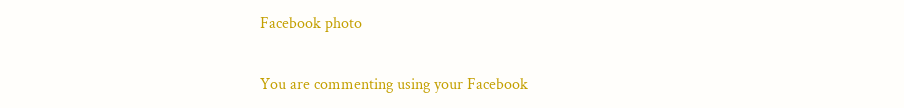Facebook photo

You are commenting using your Facebook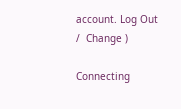account. Log Out /  Change )

Connecting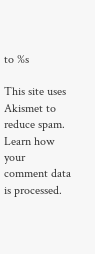to %s

This site uses Akismet to reduce spam. Learn how your comment data is processed.